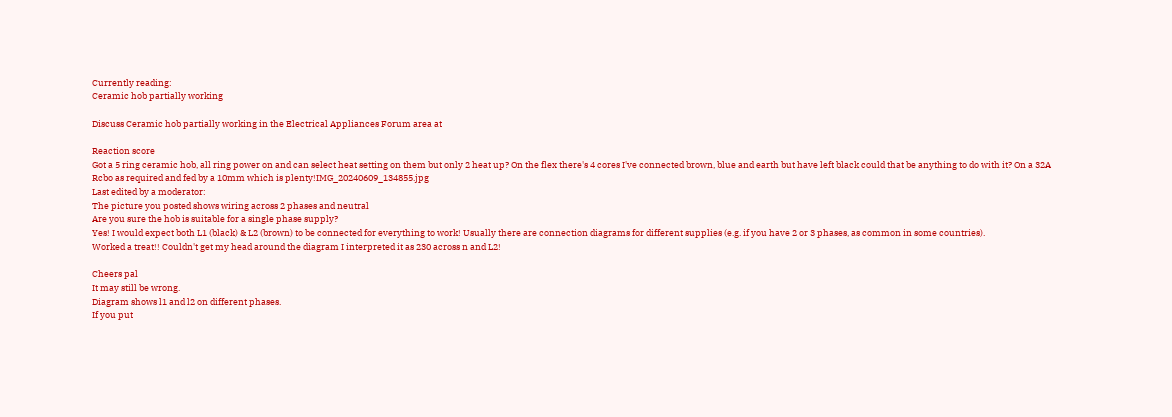Currently reading:
Ceramic hob partially working

Discuss Ceramic hob partially working in the Electrical Appliances Forum area at

Reaction score
Got a 5 ring ceramic hob, all ring power on and can select heat setting on them but only 2 heat up? On the flex there's 4 cores I've connected brown, blue and earth but have left black could that be anything to do with it? On a 32A Rcbo as required and fed by a 10mm which is plenty!IMG_20240609_134855.jpg
Last edited by a moderator:
The picture you posted shows wiring across 2 phases and neutral
Are you sure the hob is suitable for a single phase supply?
Yes! I would expect both L1 (black) & L2 (brown) to be connected for everything to work! Usually there are connection diagrams for different supplies (e.g. if you have 2 or 3 phases, as common in some countries).
Worked a treat!! Couldn't get my head around the diagram I interpreted it as 230 across n and L2!

Cheers pal
It may still be wrong.
Diagram shows l1 and l2 on different phases.
If you put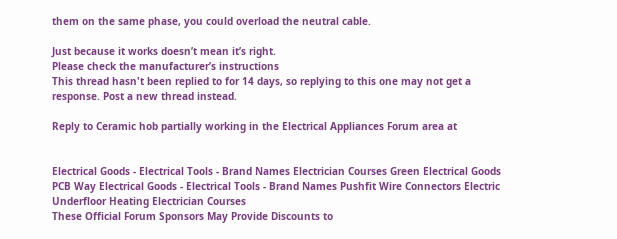them on the same phase, you could overload the neutral cable.

Just because it works doesn’t mean it’s right.
Please check the manufacturer’s instructions
This thread hasn't been replied to for 14 days, so replying to this one may not get a response. Post a new thread instead.

Reply to Ceramic hob partially working in the Electrical Appliances Forum area at


Electrical Goods - Electrical Tools - Brand Names Electrician Courses Green Electrical Goods PCB Way Electrical Goods - Electrical Tools - Brand Names Pushfit Wire Connectors Electric Underfloor Heating Electrician Courses
These Official Forum Sponsors May Provide Discounts to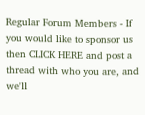Regular Forum Members - If you would like to sponsor us then CLICK HERE and post a thread with who you are, and we'll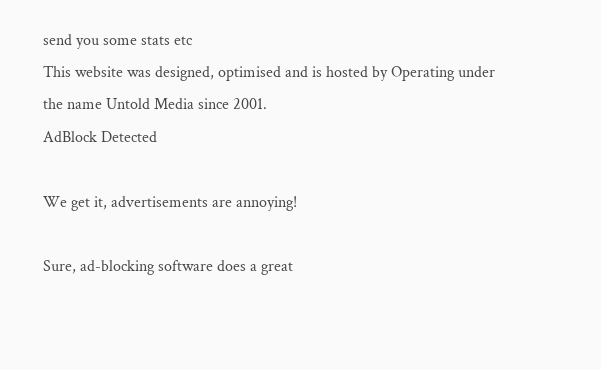send you some stats etc
This website was designed, optimised and is hosted by Operating under the name Untold Media since 2001.
AdBlock Detected

We get it, advertisements are annoying!

Sure, ad-blocking software does a great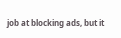job at blocking ads, but it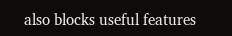also blocks useful features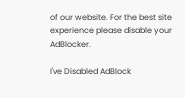of our website. For the best site experience please disable your AdBlocker.

I've Disabled AdBlock